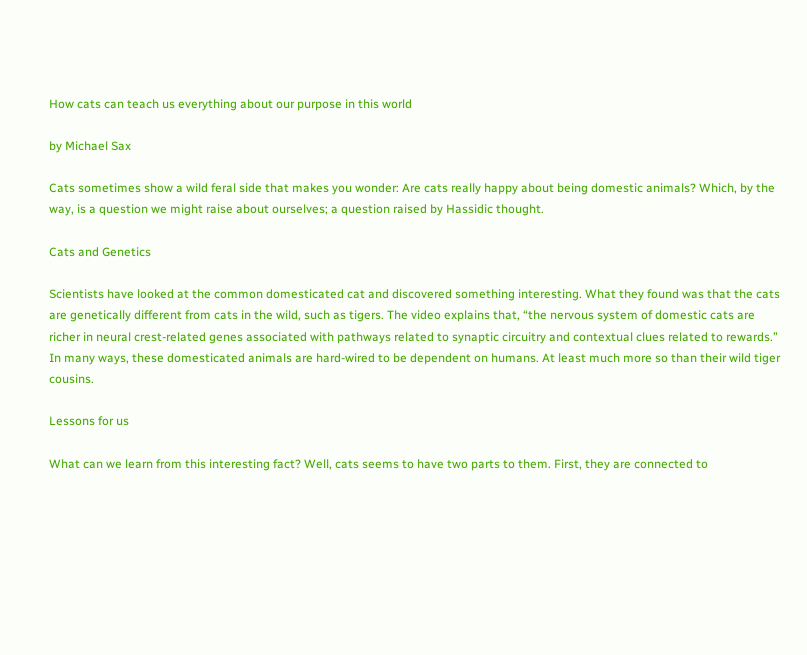How cats can teach us everything about our purpose in this world

by Michael Sax

Cats sometimes show a wild feral side that makes you wonder: Are cats really happy about being domestic animals? Which, by the way, is a question we might raise about ourselves; a question raised by Hassidic thought.

Cats and Genetics

Scientists have looked at the common domesticated cat and discovered something interesting. What they found was that the cats are genetically different from cats in the wild, such as tigers. The video explains that, “the nervous system of domestic cats are richer in neural crest-related genes associated with pathways related to synaptic circuitry and contextual clues related to rewards.” In many ways, these domesticated animals are hard-wired to be dependent on humans. At least much more so than their wild tiger cousins.

Lessons for us

What can we learn from this interesting fact? Well, cats seems to have two parts to them. First, they are connected to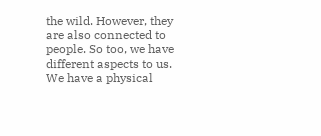the wild. However, they are also connected to people. So too, we have different aspects to us. We have a physical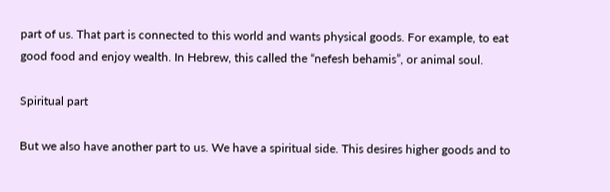part of us. That part is connected to this world and wants physical goods. For example, to eat good food and enjoy wealth. In Hebrew, this called the “nefesh behamis”, or animal soul.

Spiritual part

But we also have another part to us. We have a spiritual side. This desires higher goods and to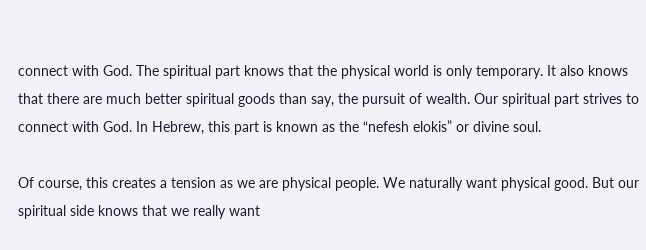connect with God. The spiritual part knows that the physical world is only temporary. It also knows that there are much better spiritual goods than say, the pursuit of wealth. Our spiritual part strives to connect with God. In Hebrew, this part is known as the “nefesh elokis” or divine soul.

Of course, this creates a tension as we are physical people. We naturally want physical good. But our spiritual side knows that we really want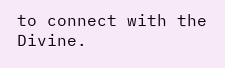to connect with the Divine.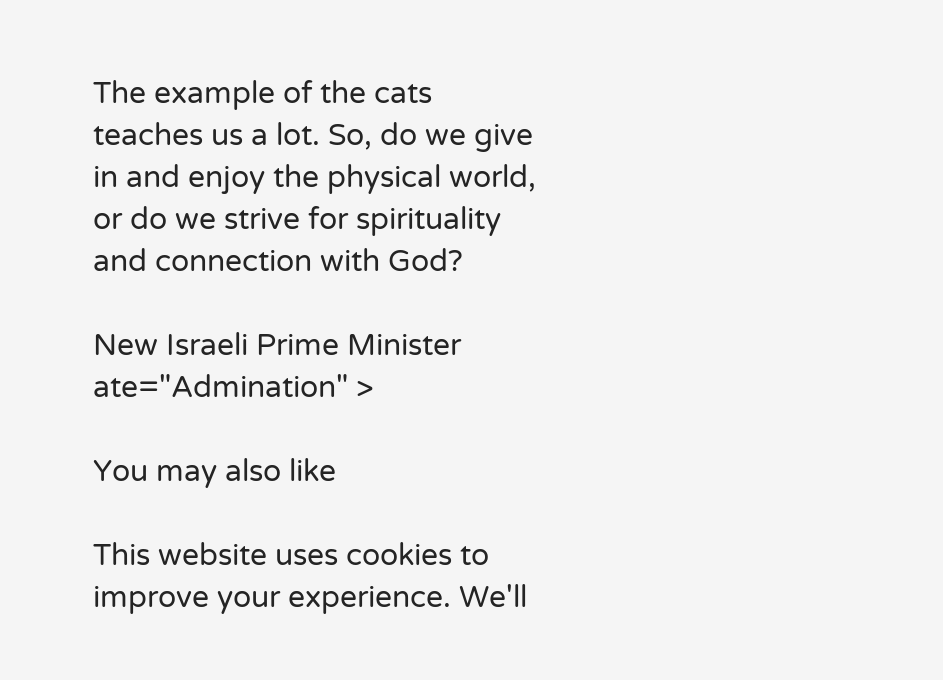The example of the cats teaches us a lot. So, do we give in and enjoy the physical world, or do we strive for spirituality and connection with God?

New Israeli Prime Minister
ate="Admination" >

You may also like

This website uses cookies to improve your experience. We'll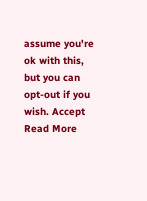assume you're ok with this, but you can opt-out if you wish. Accept Read More